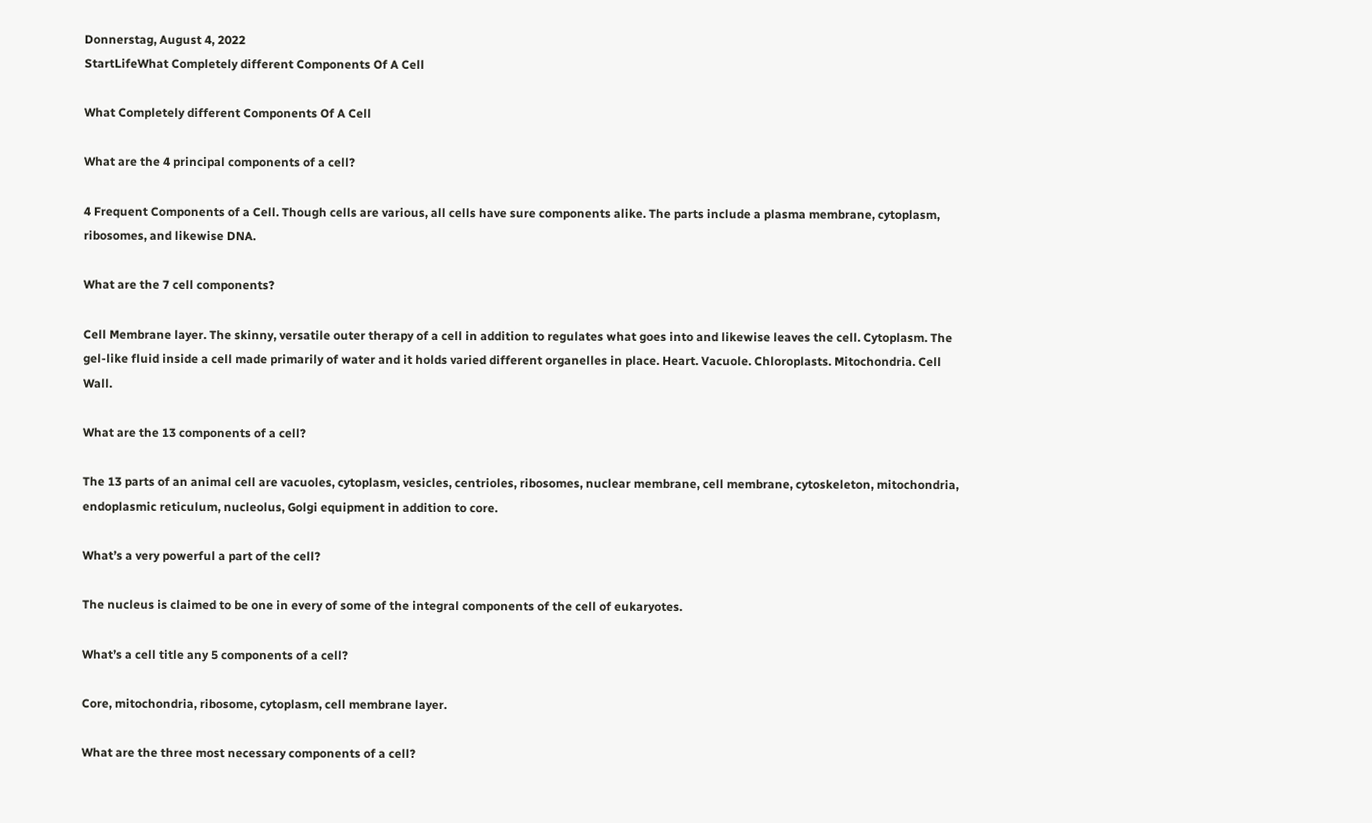Donnerstag, August 4, 2022
StartLifeWhat Completely different Components Of A Cell

What Completely different Components Of A Cell

What are the 4 principal components of a cell?

4 Frequent Components of a Cell. Though cells are various, all cells have sure components alike. The parts include a plasma membrane, cytoplasm, ribosomes, and likewise DNA.

What are the 7 cell components?

Cell Membrane layer. The skinny, versatile outer therapy of a cell in addition to regulates what goes into and likewise leaves the cell. Cytoplasm. The gel-like fluid inside a cell made primarily of water and it holds varied different organelles in place. Heart. Vacuole. Chloroplasts. Mitochondria. Cell Wall.

What are the 13 components of a cell?

The 13 parts of an animal cell are vacuoles, cytoplasm, vesicles, centrioles, ribosomes, nuclear membrane, cell membrane, cytoskeleton, mitochondria, endoplasmic reticulum, nucleolus, Golgi equipment in addition to core.

What’s a very powerful a part of the cell?

The nucleus is claimed to be one in every of some of the integral components of the cell of eukaryotes.

What’s a cell title any 5 components of a cell?

Core, mitochondria, ribosome, cytoplasm, cell membrane layer.

What are the three most necessary components of a cell?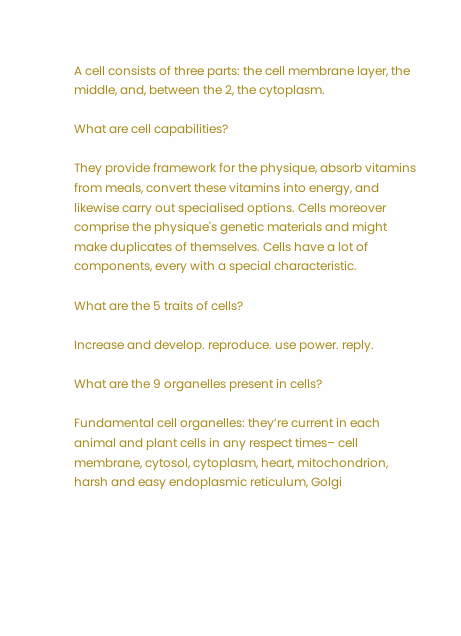A cell consists of three parts: the cell membrane layer, the middle, and, between the 2, the cytoplasm.

What are cell capabilities?

They provide framework for the physique, absorb vitamins from meals, convert these vitamins into energy, and likewise carry out specialised options. Cells moreover comprise the physique's genetic materials and might make duplicates of themselves. Cells have a lot of components, every with a special characteristic.

What are the 5 traits of cells?

Increase and develop. reproduce. use power. reply.

What are the 9 organelles present in cells?

Fundamental cell organelles: they’re current in each animal and plant cells in any respect times– cell membrane, cytosol, cytoplasm, heart, mitochondrion, harsh and easy endoplasmic reticulum, Golgi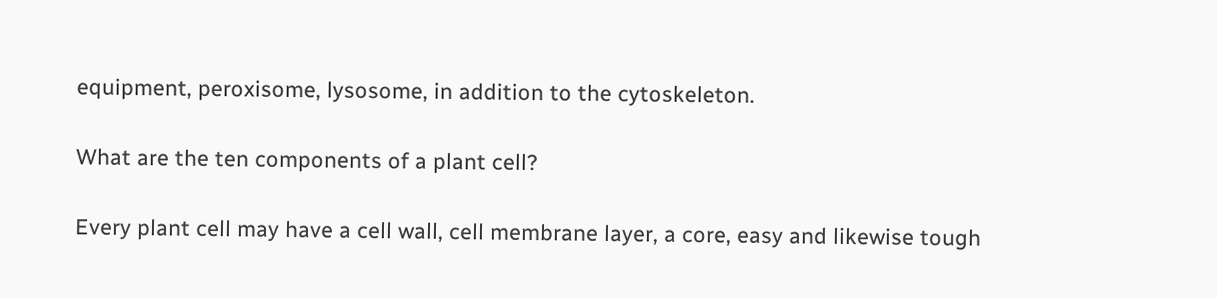equipment, peroxisome, lysosome, in addition to the cytoskeleton.

What are the ten components of a plant cell?

Every plant cell may have a cell wall, cell membrane layer, a core, easy and likewise tough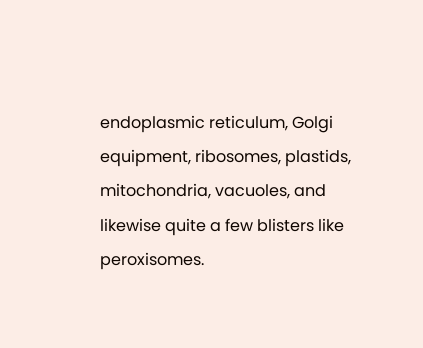endoplasmic reticulum, Golgi equipment, ribosomes, plastids, mitochondria, vacuoles, and likewise quite a few blisters like peroxisomes.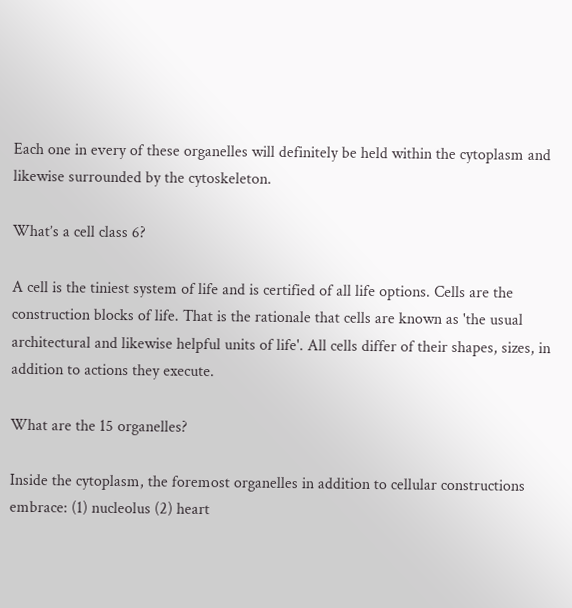Each one in every of these organelles will definitely be held within the cytoplasm and likewise surrounded by the cytoskeleton.

What’s a cell class 6?

A cell is the tiniest system of life and is certified of all life options. Cells are the construction blocks of life. That is the rationale that cells are known as 'the usual architectural and likewise helpful units of life'. All cells differ of their shapes, sizes, in addition to actions they execute.

What are the 15 organelles?

Inside the cytoplasm, the foremost organelles in addition to cellular constructions embrace: (1) nucleolus (2) heart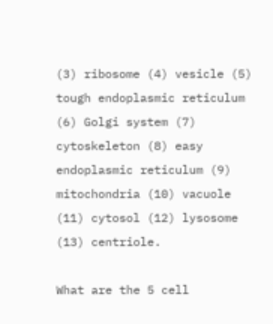(3) ribosome (4) vesicle (5) tough endoplasmic reticulum (6) Golgi system (7) cytoskeleton (8) easy endoplasmic reticulum (9) mitochondria (10) vacuole (11) cytosol (12) lysosome (13) centriole.

What are the 5 cell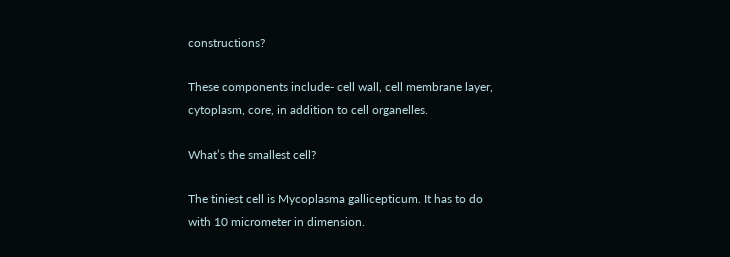constructions?

These components include- cell wall, cell membrane layer, cytoplasm, core, in addition to cell organelles.

What’s the smallest cell?

The tiniest cell is Mycoplasma gallicepticum. It has to do with 10 micrometer in dimension.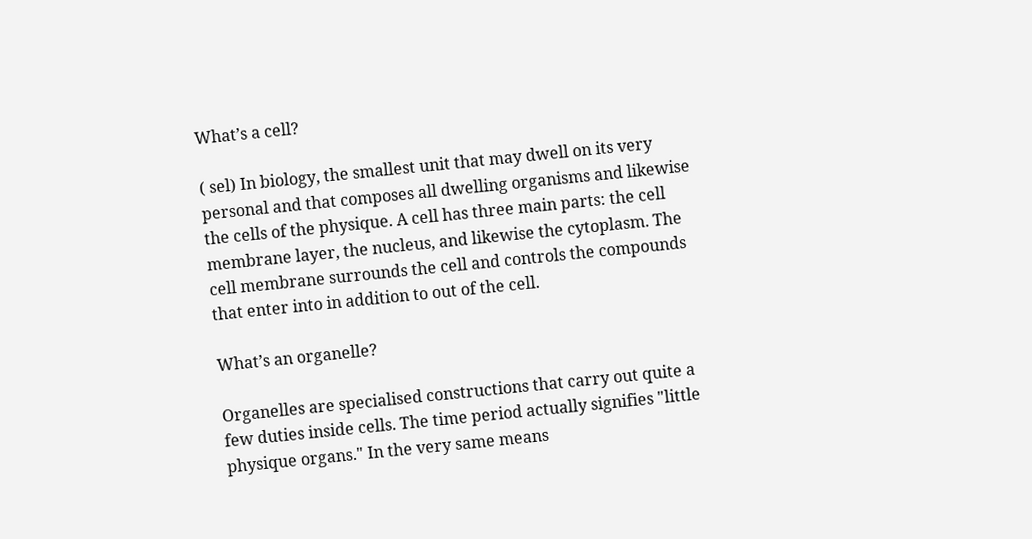What’s a cell?

( sel) In biology, the smallest unit that may dwell on its very personal and that composes all dwelling organisms and likewise the cells of the physique. A cell has three main parts: the cell membrane layer, the nucleus, and likewise the cytoplasm. The cell membrane surrounds the cell and controls the compounds that enter into in addition to out of the cell.

What’s an organelle?

Organelles are specialised constructions that carry out quite a few duties inside cells. The time period actually signifies "little physique organs." In the very same means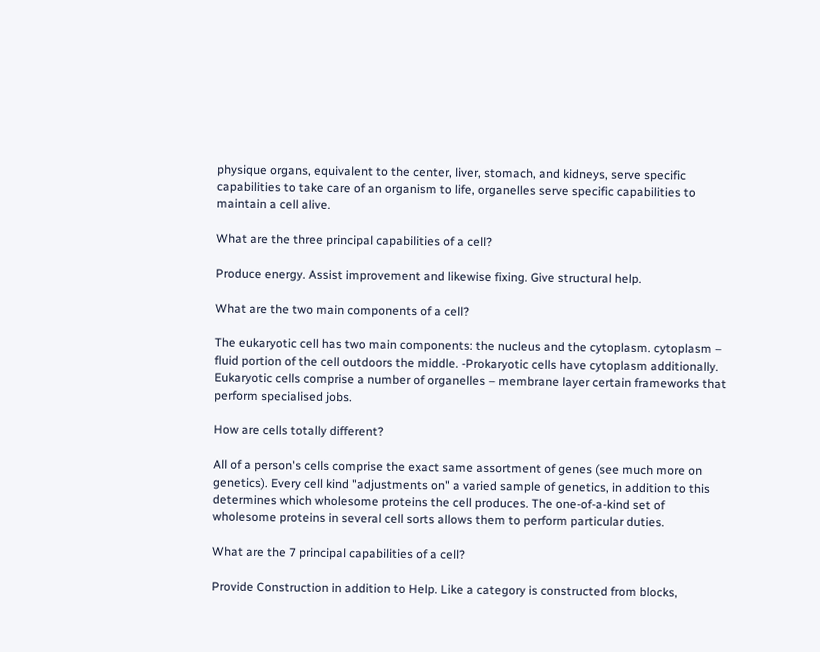physique organs, equivalent to the center, liver, stomach, and kidneys, serve specific capabilities to take care of an organism to life, organelles serve specific capabilities to maintain a cell alive.

What are the three principal capabilities of a cell?

Produce energy. Assist improvement and likewise fixing. Give structural help.

What are the two main components of a cell?

The eukaryotic cell has two main components: the nucleus and the cytoplasm. cytoplasm – fluid portion of the cell outdoors the middle. -Prokaryotic cells have cytoplasm additionally. Eukaryotic cells comprise a number of organelles – membrane layer certain frameworks that perform specialised jobs.

How are cells totally different?

All of a person's cells comprise the exact same assortment of genes (see much more on genetics). Every cell kind "adjustments on" a varied sample of genetics, in addition to this determines which wholesome proteins the cell produces. The one-of-a-kind set of wholesome proteins in several cell sorts allows them to perform particular duties.

What are the 7 principal capabilities of a cell?

Provide Construction in addition to Help. Like a category is constructed from blocks,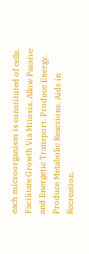each microorganism is constituted of cells. Facilitate Growth Via Mitosis. Allow Passive and Energetic Transport. Produce Energy. Produce Metabolic Reactions. Aids in Recreation.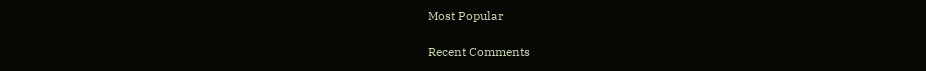Most Popular

Recent Comments